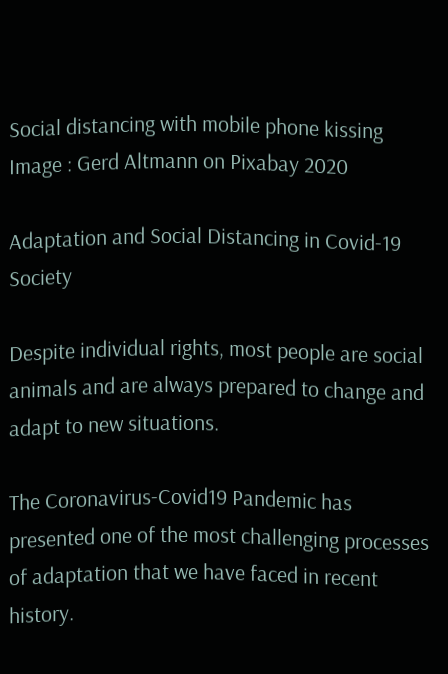Social distancing with mobile phone kissing
Image : Gerd Altmann on Pixabay 2020

Adaptation and Social Distancing in Covid-19 Society

Despite individual rights, most people are social animals and are always prepared to change and adapt to new situations.

The Coronavirus-Covid19 Pandemic has presented one of the most challenging processes of adaptation that we have faced in recent history.